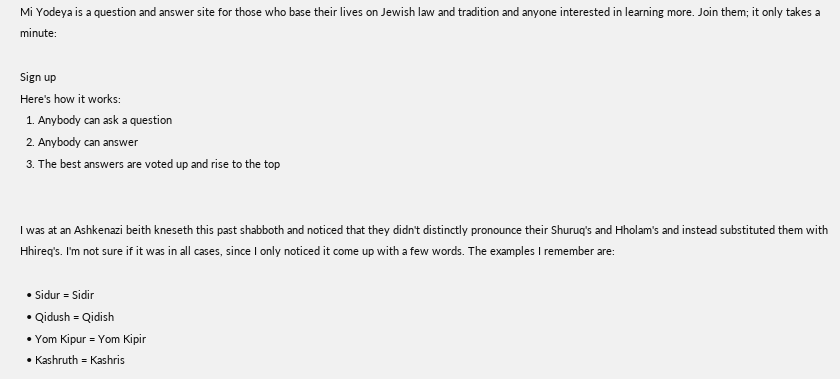Mi Yodeya is a question and answer site for those who base their lives on Jewish law and tradition and anyone interested in learning more. Join them; it only takes a minute:

Sign up
Here's how it works:
  1. Anybody can ask a question
  2. Anybody can answer
  3. The best answers are voted up and rise to the top


I was at an Ashkenazi beith kneseth this past shabboth and noticed that they didn't distinctly pronounce their Shuruq's and Hholam's and instead substituted them with Hhireq's. I'm not sure if it was in all cases, since I only noticed it come up with a few words. The examples I remember are:

  • Sidur = Sidir
  • Qidush = Qidish
  • Yom Kipur = Yom Kipir
  • Kashruth = Kashris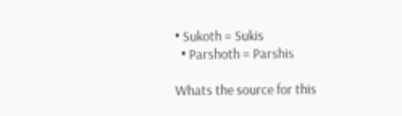• Sukoth = Sukis
  • Parshoth = Parshis

Whats the source for this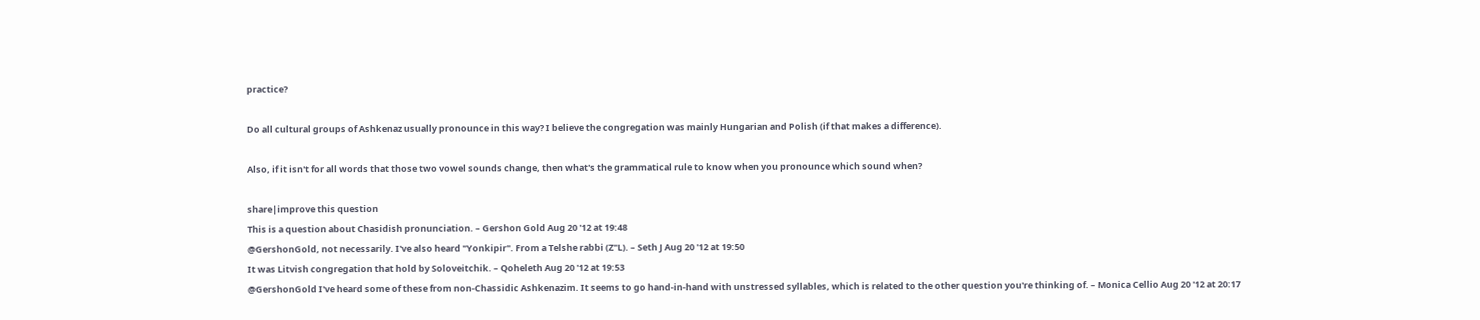practice?

Do all cultural groups of Ashkenaz usually pronounce in this way? I believe the congregation was mainly Hungarian and Polish (if that makes a difference).

Also, if it isn't for all words that those two vowel sounds change, then what's the grammatical rule to know when you pronounce which sound when?

share|improve this question
This is a question about Chasidish pronunciation. – Gershon Gold Aug 20 '12 at 19:48
@GershonGold, not necessarily. I've also heard "Yonkipir". From a Telshe rabbi (Z"L). – Seth J Aug 20 '12 at 19:50
It was Litvish congregation that hold by Soloveitchik. – Qoheleth Aug 20 '12 at 19:53
@GershonGold I've heard some of these from non-Chassidic Ashkenazim. It seems to go hand-in-hand with unstressed syllables, which is related to the other question you're thinking of. – Monica Cellio Aug 20 '12 at 20:17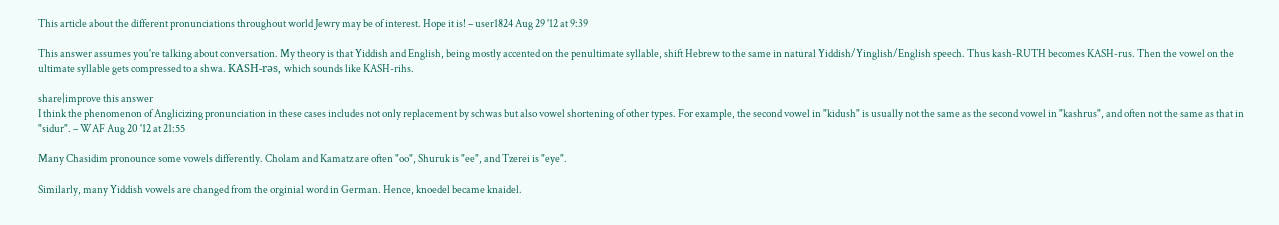This article about the different pronunciations throughout world Jewry may be of interest. Hope it is! – user1824 Aug 29 '12 at 9:39

This answer assumes you're talking about conversation. My theory is that Yiddish and English, being mostly accented on the penultimate syllable, shift Hebrew to the same in natural Yiddish/Yinglish/English speech. Thus kash-RUTH becomes KASH-rus. Then the vowel on the ultimate syllable gets compressed to a shwa. KASH-rəs, which sounds like KASH-rihs.

share|improve this answer
I think the phenomenon of Anglicizing pronunciation in these cases includes not only replacement by schwas but also vowel shortening of other types. For example, the second vowel in "kidush" is usually not the same as the second vowel in "kashrus", and often not the same as that in "sidur". – WAF Aug 20 '12 at 21:55

Many Chasidim pronounce some vowels differently. Cholam and Kamatz are often "oo", Shuruk is "ee", and Tzerei is "eye".

Similarly, many Yiddish vowels are changed from the orginial word in German. Hence, knoedel became knaidel.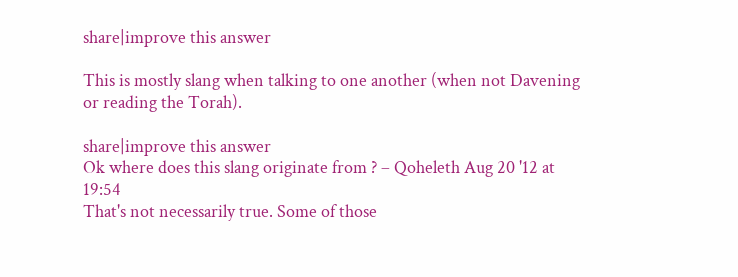share|improve this answer

This is mostly slang when talking to one another (when not Davening or reading the Torah).

share|improve this answer
Ok where does this slang originate from ? – Qoheleth Aug 20 '12 at 19:54
That's not necessarily true. Some of those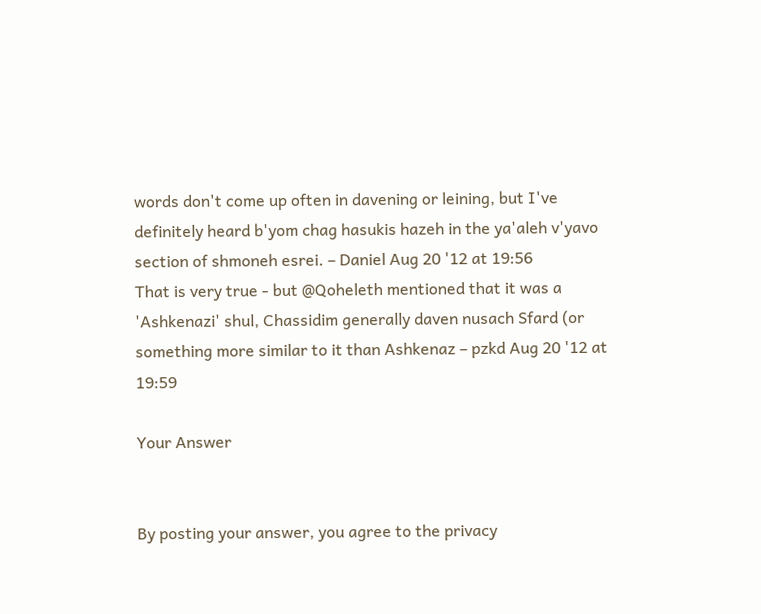words don't come up often in davening or leining, but I've definitely heard b'yom chag hasukis hazeh in the ya'aleh v'yavo section of shmoneh esrei. – Daniel Aug 20 '12 at 19:56
That is very true - but @Qoheleth mentioned that it was a 'Ashkenazi' shul, Chassidim generally daven nusach Sfard (or something more similar to it than Ashkenaz – pzkd Aug 20 '12 at 19:59

Your Answer


By posting your answer, you agree to the privacy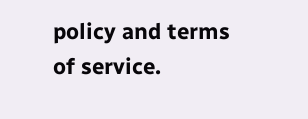policy and terms of service.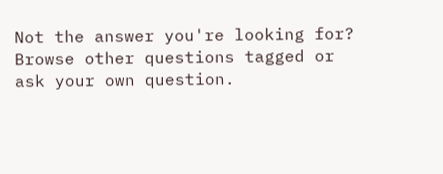Not the answer you're looking for? Browse other questions tagged or ask your own question.